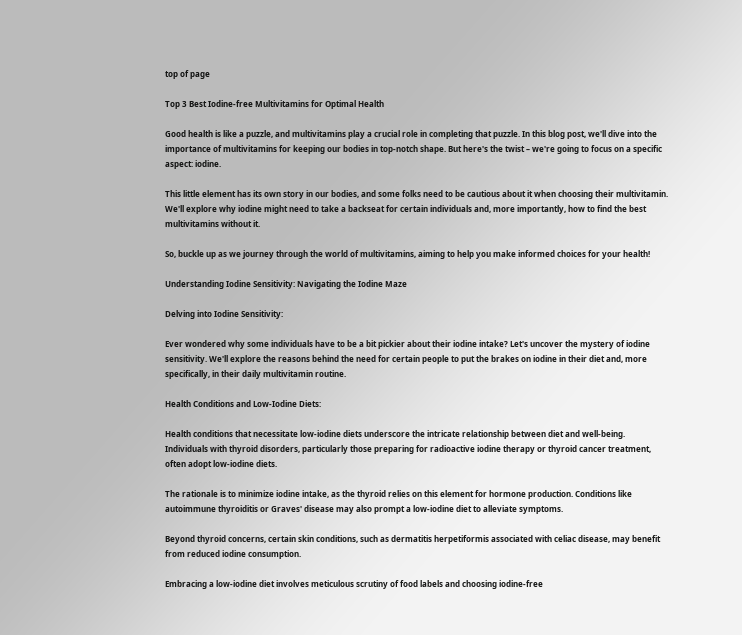top of page

Top 3 Best Iodine-free Multivitamins for Optimal Health

Good health is like a puzzle, and multivitamins play a crucial role in completing that puzzle. In this blog post, we'll dive into the importance of multivitamins for keeping our bodies in top-notch shape. But here's the twist – we're going to focus on a specific aspect: iodine.

This little element has its own story in our bodies, and some folks need to be cautious about it when choosing their multivitamin. We'll explore why iodine might need to take a backseat for certain individuals and, more importantly, how to find the best multivitamins without it.

So, buckle up as we journey through the world of multivitamins, aiming to help you make informed choices for your health!

Understanding Iodine Sensitivity: Navigating the Iodine Maze

Delving into Iodine Sensitivity:

Ever wondered why some individuals have to be a bit pickier about their iodine intake? Let's uncover the mystery of iodine sensitivity. We'll explore the reasons behind the need for certain people to put the brakes on iodine in their diet and, more specifically, in their daily multivitamin routine.

Health Conditions and Low-Iodine Diets:

Health conditions that necessitate low-iodine diets underscore the intricate relationship between diet and well-being. Individuals with thyroid disorders, particularly those preparing for radioactive iodine therapy or thyroid cancer treatment, often adopt low-iodine diets.

The rationale is to minimize iodine intake, as the thyroid relies on this element for hormone production. Conditions like autoimmune thyroiditis or Graves' disease may also prompt a low-iodine diet to alleviate symptoms.

Beyond thyroid concerns, certain skin conditions, such as dermatitis herpetiformis associated with celiac disease, may benefit from reduced iodine consumption.

Embracing a low-iodine diet involves meticulous scrutiny of food labels and choosing iodine-free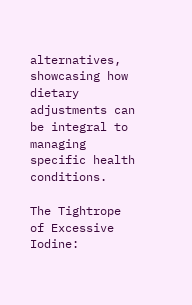alternatives, showcasing how dietary adjustments can be integral to managing specific health conditions.

The Tightrope of Excessive Iodine: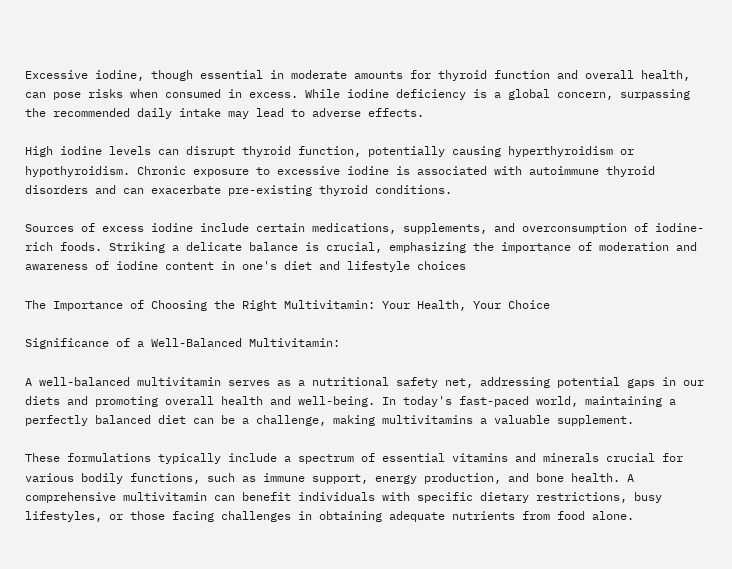Excessive iodine, though essential in moderate amounts for thyroid function and overall health, can pose risks when consumed in excess. While iodine deficiency is a global concern, surpassing the recommended daily intake may lead to adverse effects.

High iodine levels can disrupt thyroid function, potentially causing hyperthyroidism or hypothyroidism. Chronic exposure to excessive iodine is associated with autoimmune thyroid disorders and can exacerbate pre-existing thyroid conditions.

Sources of excess iodine include certain medications, supplements, and overconsumption of iodine-rich foods. Striking a delicate balance is crucial, emphasizing the importance of moderation and awareness of iodine content in one's diet and lifestyle choices

The Importance of Choosing the Right Multivitamin: Your Health, Your Choice

Significance of a Well-Balanced Multivitamin:

A well-balanced multivitamin serves as a nutritional safety net, addressing potential gaps in our diets and promoting overall health and well-being. In today's fast-paced world, maintaining a perfectly balanced diet can be a challenge, making multivitamins a valuable supplement.

These formulations typically include a spectrum of essential vitamins and minerals crucial for various bodily functions, such as immune support, energy production, and bone health. A comprehensive multivitamin can benefit individuals with specific dietary restrictions, busy lifestyles, or those facing challenges in obtaining adequate nutrients from food alone.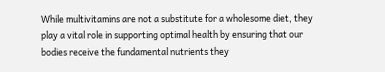While multivitamins are not a substitute for a wholesome diet, they play a vital role in supporting optimal health by ensuring that our bodies receive the fundamental nutrients they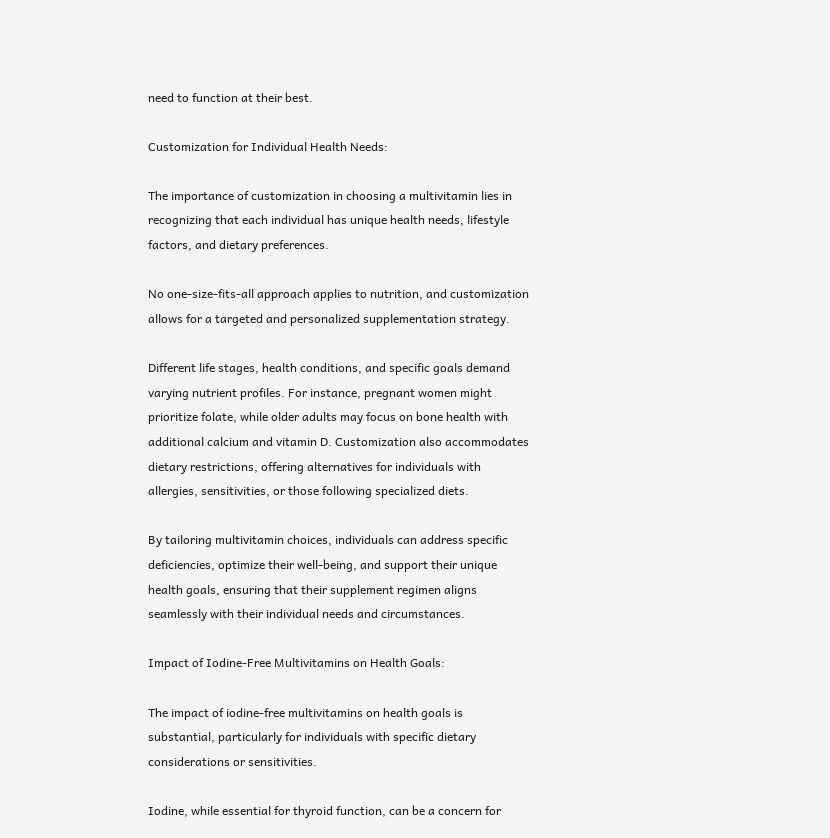need to function at their best.

Customization for Individual Health Needs:

The importance of customization in choosing a multivitamin lies in recognizing that each individual has unique health needs, lifestyle factors, and dietary preferences.

No one-size-fits-all approach applies to nutrition, and customization allows for a targeted and personalized supplementation strategy.

Different life stages, health conditions, and specific goals demand varying nutrient profiles. For instance, pregnant women might prioritize folate, while older adults may focus on bone health with additional calcium and vitamin D. Customization also accommodates dietary restrictions, offering alternatives for individuals with allergies, sensitivities, or those following specialized diets.

By tailoring multivitamin choices, individuals can address specific deficiencies, optimize their well-being, and support their unique health goals, ensuring that their supplement regimen aligns seamlessly with their individual needs and circumstances.

Impact of Iodine-Free Multivitamins on Health Goals:

The impact of iodine-free multivitamins on health goals is substantial, particularly for individuals with specific dietary considerations or sensitivities.

Iodine, while essential for thyroid function, can be a concern for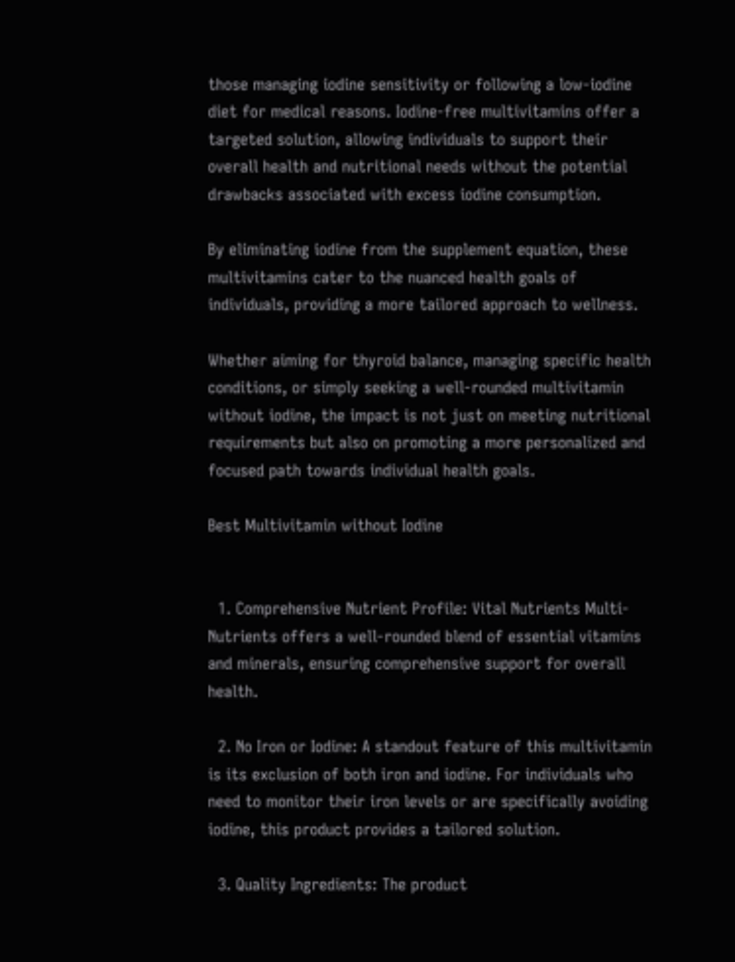those managing iodine sensitivity or following a low-iodine diet for medical reasons. Iodine-free multivitamins offer a targeted solution, allowing individuals to support their overall health and nutritional needs without the potential drawbacks associated with excess iodine consumption.

By eliminating iodine from the supplement equation, these multivitamins cater to the nuanced health goals of individuals, providing a more tailored approach to wellness.

Whether aiming for thyroid balance, managing specific health conditions, or simply seeking a well-rounded multivitamin without iodine, the impact is not just on meeting nutritional requirements but also on promoting a more personalized and focused path towards individual health goals.

Best Multivitamin without Iodine


  1. Comprehensive Nutrient Profile: Vital Nutrients Multi-Nutrients offers a well-rounded blend of essential vitamins and minerals, ensuring comprehensive support for overall health.

  2. No Iron or Iodine: A standout feature of this multivitamin is its exclusion of both iron and iodine. For individuals who need to monitor their iron levels or are specifically avoiding iodine, this product provides a tailored solution.

  3. Quality Ingredients: The product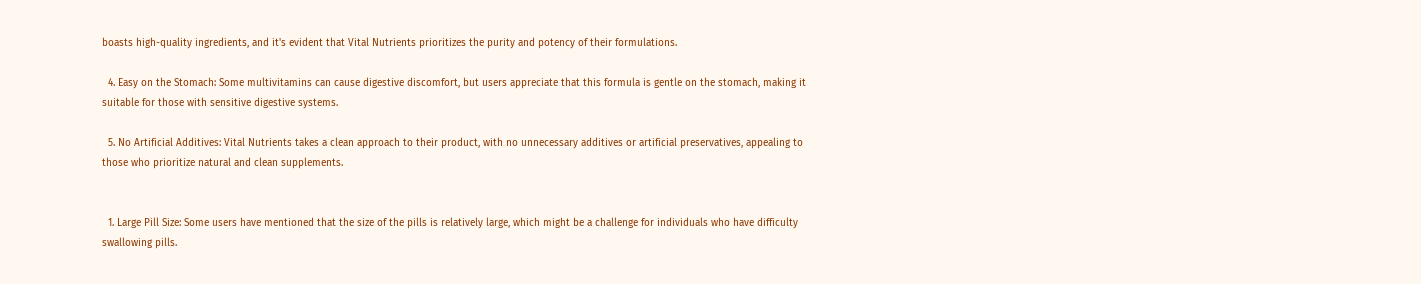boasts high-quality ingredients, and it's evident that Vital Nutrients prioritizes the purity and potency of their formulations.

  4. Easy on the Stomach: Some multivitamins can cause digestive discomfort, but users appreciate that this formula is gentle on the stomach, making it suitable for those with sensitive digestive systems.

  5. No Artificial Additives: Vital Nutrients takes a clean approach to their product, with no unnecessary additives or artificial preservatives, appealing to those who prioritize natural and clean supplements.


  1. Large Pill Size: Some users have mentioned that the size of the pills is relatively large, which might be a challenge for individuals who have difficulty swallowing pills.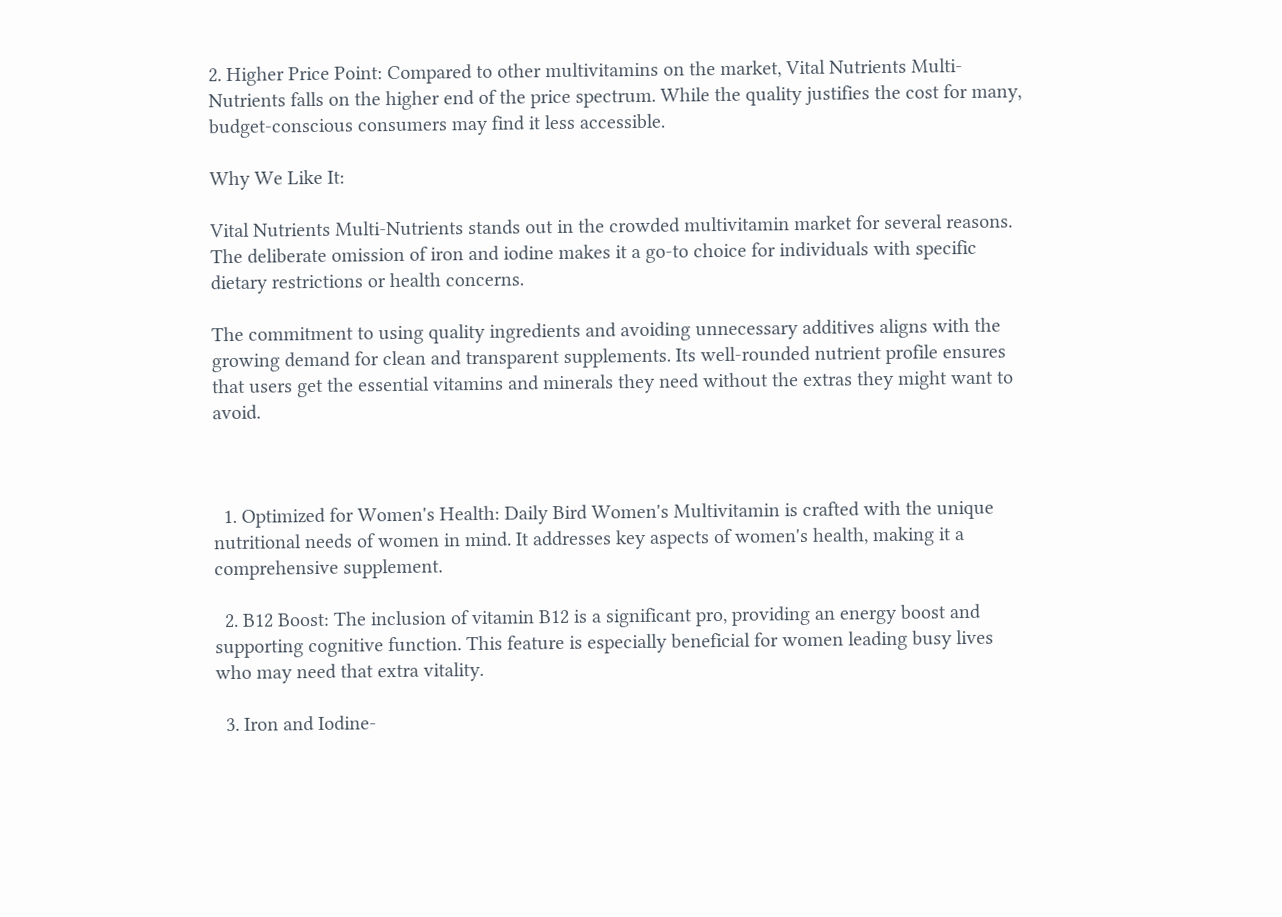2. Higher Price Point: Compared to other multivitamins on the market, Vital Nutrients Multi-Nutrients falls on the higher end of the price spectrum. While the quality justifies the cost for many, budget-conscious consumers may find it less accessible.

Why We Like It:

Vital Nutrients Multi-Nutrients stands out in the crowded multivitamin market for several reasons. The deliberate omission of iron and iodine makes it a go-to choice for individuals with specific dietary restrictions or health concerns.

The commitment to using quality ingredients and avoiding unnecessary additives aligns with the growing demand for clean and transparent supplements. Its well-rounded nutrient profile ensures that users get the essential vitamins and minerals they need without the extras they might want to avoid.



  1. Optimized for Women's Health: Daily Bird Women's Multivitamin is crafted with the unique nutritional needs of women in mind. It addresses key aspects of women's health, making it a comprehensive supplement.

  2. B12 Boost: The inclusion of vitamin B12 is a significant pro, providing an energy boost and supporting cognitive function. This feature is especially beneficial for women leading busy lives who may need that extra vitality.

  3. Iron and Iodine-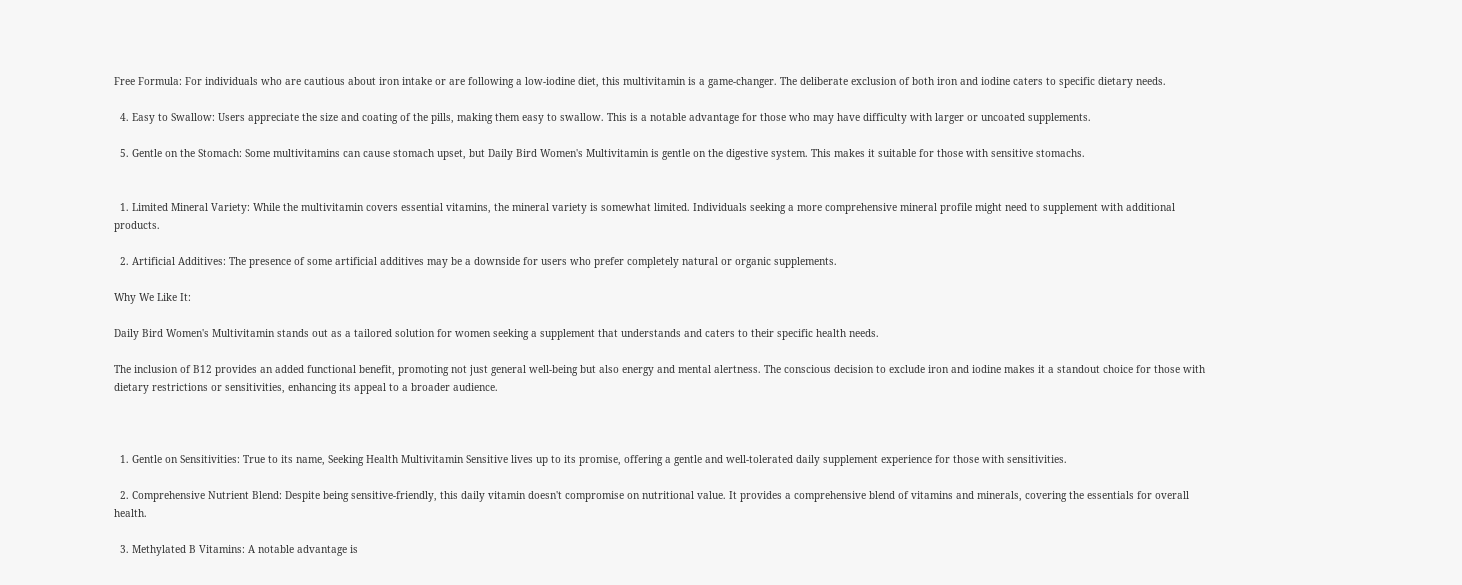Free Formula: For individuals who are cautious about iron intake or are following a low-iodine diet, this multivitamin is a game-changer. The deliberate exclusion of both iron and iodine caters to specific dietary needs.

  4. Easy to Swallow: Users appreciate the size and coating of the pills, making them easy to swallow. This is a notable advantage for those who may have difficulty with larger or uncoated supplements.

  5. Gentle on the Stomach: Some multivitamins can cause stomach upset, but Daily Bird Women's Multivitamin is gentle on the digestive system. This makes it suitable for those with sensitive stomachs.


  1. Limited Mineral Variety: While the multivitamin covers essential vitamins, the mineral variety is somewhat limited. Individuals seeking a more comprehensive mineral profile might need to supplement with additional products.

  2. Artificial Additives: The presence of some artificial additives may be a downside for users who prefer completely natural or organic supplements.

Why We Like It:

Daily Bird Women's Multivitamin stands out as a tailored solution for women seeking a supplement that understands and caters to their specific health needs.

The inclusion of B12 provides an added functional benefit, promoting not just general well-being but also energy and mental alertness. The conscious decision to exclude iron and iodine makes it a standout choice for those with dietary restrictions or sensitivities, enhancing its appeal to a broader audience.



  1. Gentle on Sensitivities: True to its name, Seeking Health Multivitamin Sensitive lives up to its promise, offering a gentle and well-tolerated daily supplement experience for those with sensitivities.

  2. Comprehensive Nutrient Blend: Despite being sensitive-friendly, this daily vitamin doesn't compromise on nutritional value. It provides a comprehensive blend of vitamins and minerals, covering the essentials for overall health.

  3. Methylated B Vitamins: A notable advantage is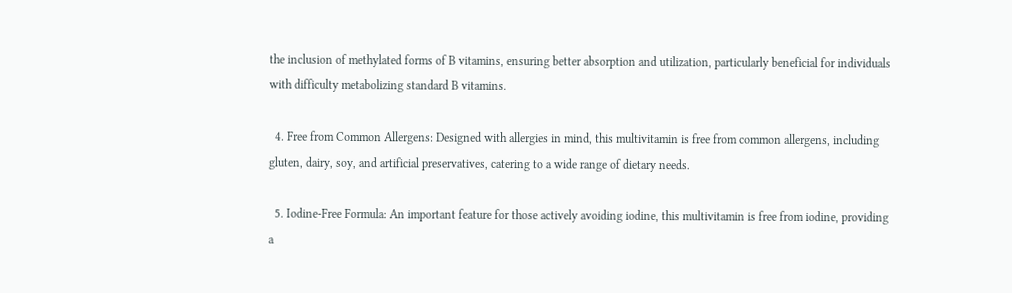the inclusion of methylated forms of B vitamins, ensuring better absorption and utilization, particularly beneficial for individuals with difficulty metabolizing standard B vitamins.

  4. Free from Common Allergens: Designed with allergies in mind, this multivitamin is free from common allergens, including gluten, dairy, soy, and artificial preservatives, catering to a wide range of dietary needs.

  5. Iodine-Free Formula: An important feature for those actively avoiding iodine, this multivitamin is free from iodine, providing a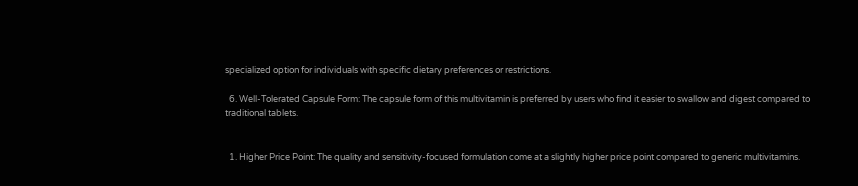specialized option for individuals with specific dietary preferences or restrictions.

  6. Well-Tolerated Capsule Form: The capsule form of this multivitamin is preferred by users who find it easier to swallow and digest compared to traditional tablets.


  1. Higher Price Point: The quality and sensitivity-focused formulation come at a slightly higher price point compared to generic multivitamins.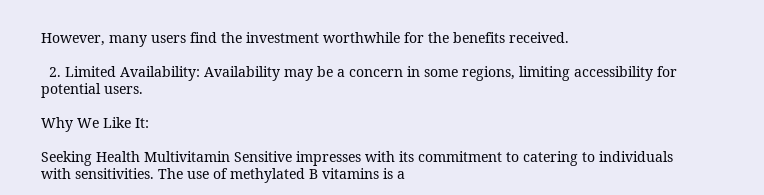However, many users find the investment worthwhile for the benefits received.

  2. Limited Availability: Availability may be a concern in some regions, limiting accessibility for potential users.

Why We Like It:

Seeking Health Multivitamin Sensitive impresses with its commitment to catering to individuals with sensitivities. The use of methylated B vitamins is a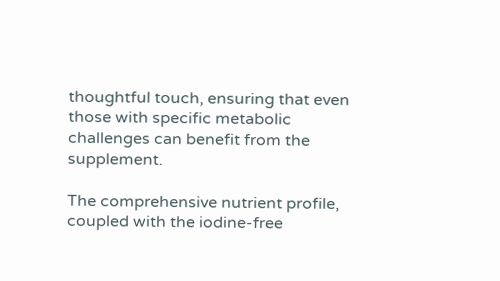thoughtful touch, ensuring that even those with specific metabolic challenges can benefit from the supplement.

The comprehensive nutrient profile, coupled with the iodine-free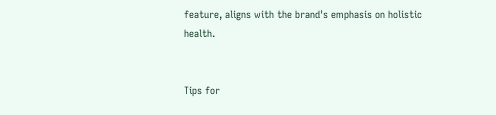feature, aligns with the brand's emphasis on holistic health.


Tips for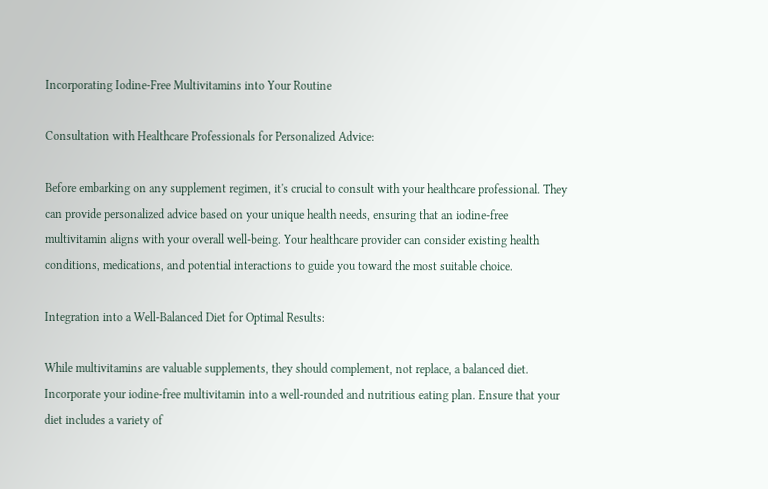Incorporating Iodine-Free Multivitamins into Your Routine

Consultation with Healthcare Professionals for Personalized Advice:

Before embarking on any supplement regimen, it's crucial to consult with your healthcare professional. They can provide personalized advice based on your unique health needs, ensuring that an iodine-free multivitamin aligns with your overall well-being. Your healthcare provider can consider existing health conditions, medications, and potential interactions to guide you toward the most suitable choice.

Integration into a Well-Balanced Diet for Optimal Results:

While multivitamins are valuable supplements, they should complement, not replace, a balanced diet. Incorporate your iodine-free multivitamin into a well-rounded and nutritious eating plan. Ensure that your diet includes a variety of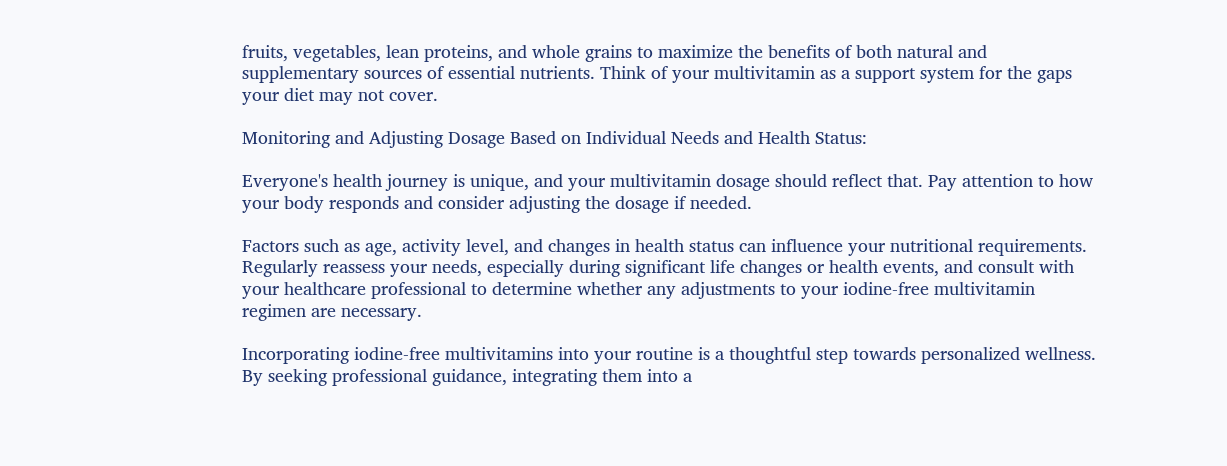fruits, vegetables, lean proteins, and whole grains to maximize the benefits of both natural and supplementary sources of essential nutrients. Think of your multivitamin as a support system for the gaps your diet may not cover.

Monitoring and Adjusting Dosage Based on Individual Needs and Health Status:

Everyone's health journey is unique, and your multivitamin dosage should reflect that. Pay attention to how your body responds and consider adjusting the dosage if needed.

Factors such as age, activity level, and changes in health status can influence your nutritional requirements. Regularly reassess your needs, especially during significant life changes or health events, and consult with your healthcare professional to determine whether any adjustments to your iodine-free multivitamin regimen are necessary.

Incorporating iodine-free multivitamins into your routine is a thoughtful step towards personalized wellness. By seeking professional guidance, integrating them into a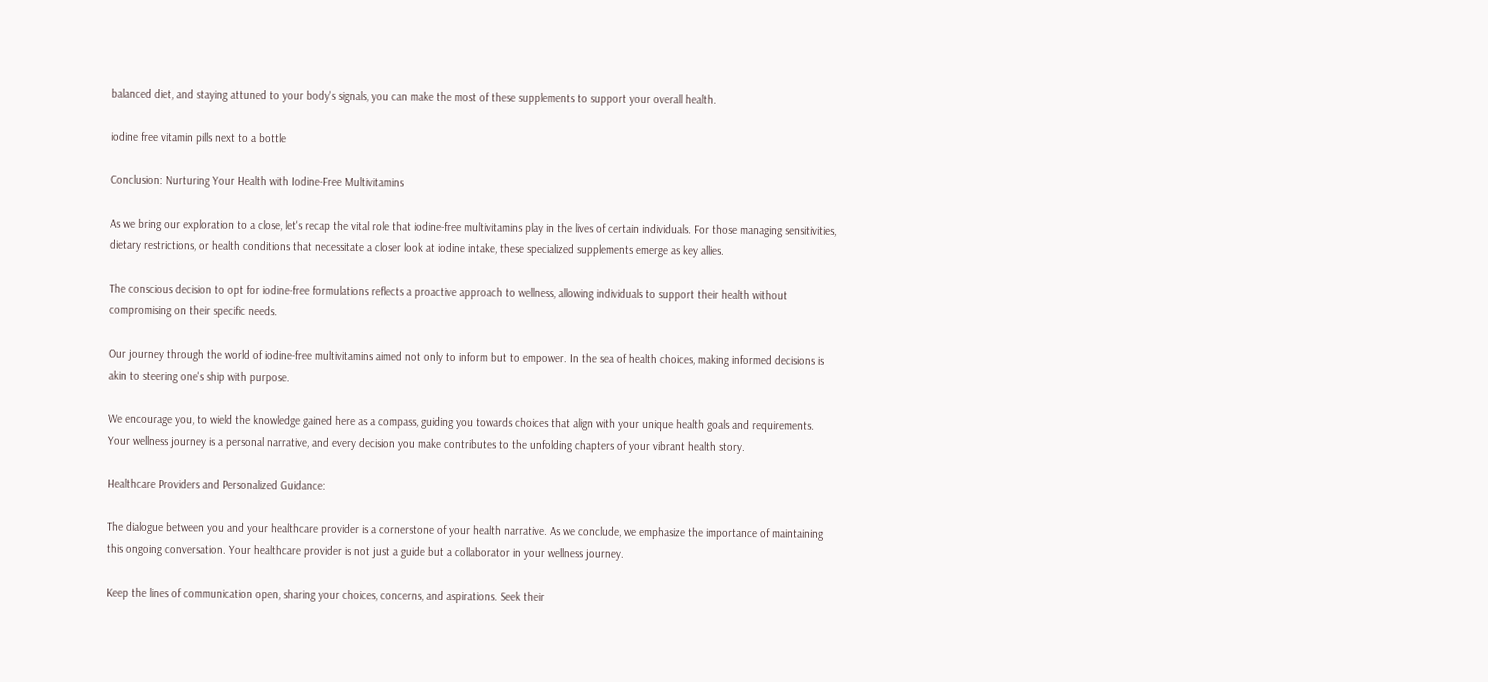balanced diet, and staying attuned to your body's signals, you can make the most of these supplements to support your overall health.

iodine free vitamin pills next to a bottle

Conclusion: Nurturing Your Health with Iodine-Free Multivitamins

As we bring our exploration to a close, let's recap the vital role that iodine-free multivitamins play in the lives of certain individuals. For those managing sensitivities, dietary restrictions, or health conditions that necessitate a closer look at iodine intake, these specialized supplements emerge as key allies.

The conscious decision to opt for iodine-free formulations reflects a proactive approach to wellness, allowing individuals to support their health without compromising on their specific needs.

Our journey through the world of iodine-free multivitamins aimed not only to inform but to empower. In the sea of health choices, making informed decisions is akin to steering one's ship with purpose.

We encourage you, to wield the knowledge gained here as a compass, guiding you towards choices that align with your unique health goals and requirements. Your wellness journey is a personal narrative, and every decision you make contributes to the unfolding chapters of your vibrant health story.

Healthcare Providers and Personalized Guidance:

The dialogue between you and your healthcare provider is a cornerstone of your health narrative. As we conclude, we emphasize the importance of maintaining this ongoing conversation. Your healthcare provider is not just a guide but a collaborator in your wellness journey.

Keep the lines of communication open, sharing your choices, concerns, and aspirations. Seek their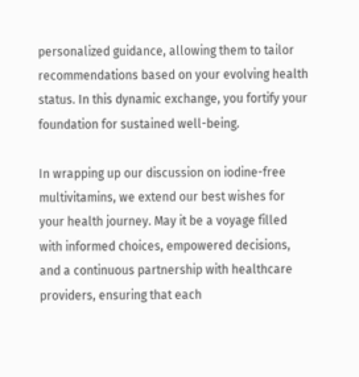personalized guidance, allowing them to tailor recommendations based on your evolving health status. In this dynamic exchange, you fortify your foundation for sustained well-being.

In wrapping up our discussion on iodine-free multivitamins, we extend our best wishes for your health journey. May it be a voyage filled with informed choices, empowered decisions, and a continuous partnership with healthcare providers, ensuring that each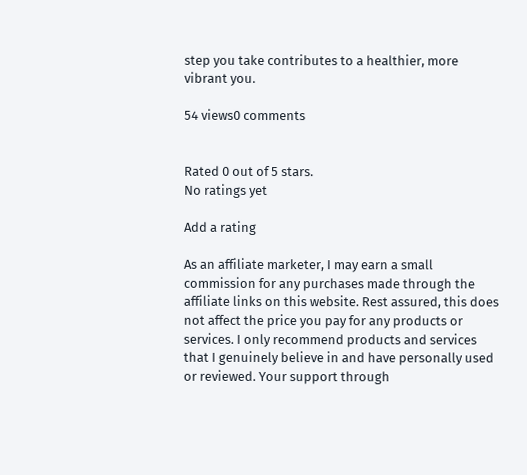step you take contributes to a healthier, more vibrant you.

54 views0 comments


Rated 0 out of 5 stars.
No ratings yet

Add a rating

As an affiliate marketer, I may earn a small commission for any purchases made through the affiliate links on this website. Rest assured, this does not affect the price you pay for any products or services. I only recommend products and services that I genuinely believe in and have personally used or reviewed. Your support through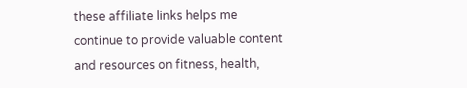these affiliate links helps me continue to provide valuable content and resources on fitness, health,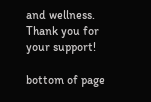and wellness. Thank you for your support!

bottom of page